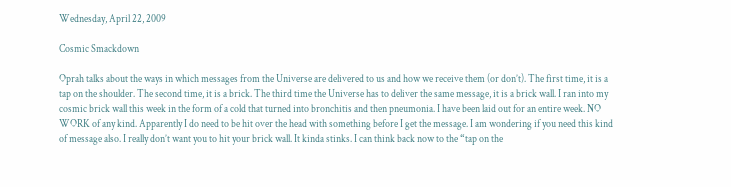Wednesday, April 22, 2009

Cosmic Smackdown

Oprah talks about the ways in which messages from the Universe are delivered to us and how we receive them (or don’t). The first time, it is a tap on the shoulder. The second time, it is a brick. The third time the Universe has to deliver the same message, it is a brick wall. I ran into my cosmic brick wall this week in the form of a cold that turned into bronchitis and then pneumonia. I have been laid out for an entire week. NO WORK of any kind. Apparently I do need to be hit over the head with something before I get the message. I am wondering if you need this kind of message also. I really don’t want you to hit your brick wall. It kinda stinks. I can think back now to the “tap on the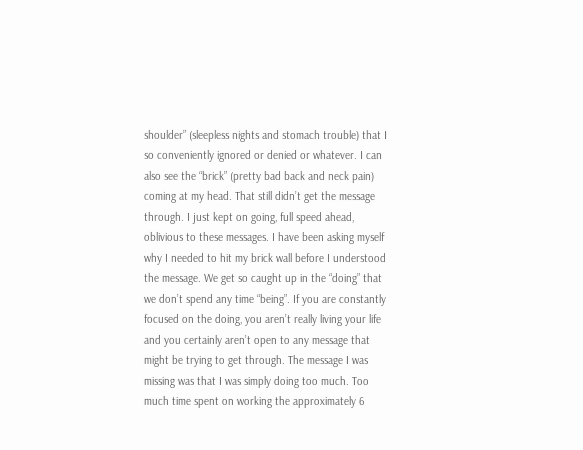shoulder” (sleepless nights and stomach trouble) that I so conveniently ignored or denied or whatever. I can also see the “brick” (pretty bad back and neck pain) coming at my head. That still didn’t get the message through. I just kept on going, full speed ahead, oblivious to these messages. I have been asking myself why I needed to hit my brick wall before I understood the message. We get so caught up in the “doing” that we don’t spend any time “being”. If you are constantly focused on the doing, you aren’t really living your life and you certainly aren’t open to any message that might be trying to get through. The message I was missing was that I was simply doing too much. Too much time spent on working the approximately 6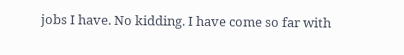jobs I have. No kidding. I have come so far with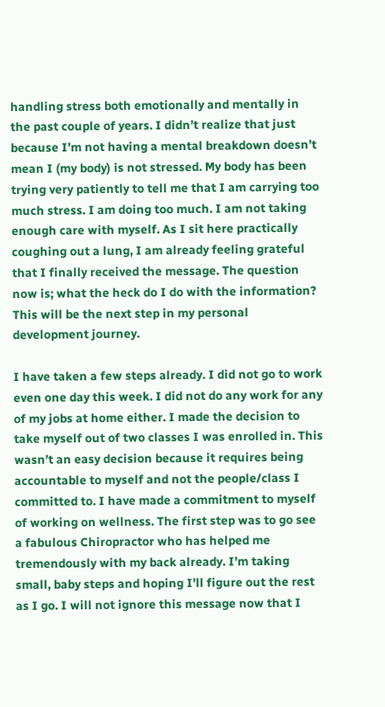handling stress both emotionally and mentally in the past couple of years. I didn’t realize that just because I’m not having a mental breakdown doesn’t mean I (my body) is not stressed. My body has been trying very patiently to tell me that I am carrying too much stress. I am doing too much. I am not taking enough care with myself. As I sit here practically coughing out a lung, I am already feeling grateful that I finally received the message. The question now is; what the heck do I do with the information? This will be the next step in my personal development journey.

I have taken a few steps already. I did not go to work even one day this week. I did not do any work for any of my jobs at home either. I made the decision to take myself out of two classes I was enrolled in. This wasn’t an easy decision because it requires being accountable to myself and not the people/class I committed to. I have made a commitment to myself of working on wellness. The first step was to go see a fabulous Chiropractor who has helped me tremendously with my back already. I’m taking small, baby steps and hoping I’ll figure out the rest as I go. I will not ignore this message now that I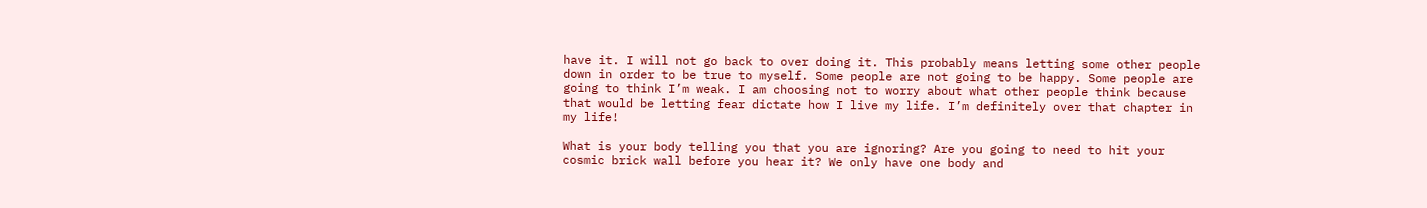have it. I will not go back to over doing it. This probably means letting some other people down in order to be true to myself. Some people are not going to be happy. Some people are going to think I’m weak. I am choosing not to worry about what other people think because that would be letting fear dictate how I live my life. I’m definitely over that chapter in my life!

What is your body telling you that you are ignoring? Are you going to need to hit your cosmic brick wall before you hear it? We only have one body and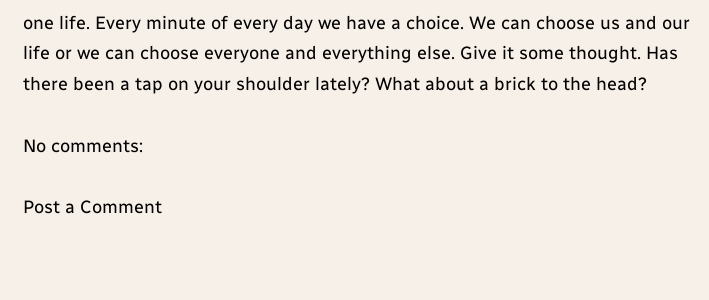one life. Every minute of every day we have a choice. We can choose us and our life or we can choose everyone and everything else. Give it some thought. Has there been a tap on your shoulder lately? What about a brick to the head?

No comments:

Post a Comment